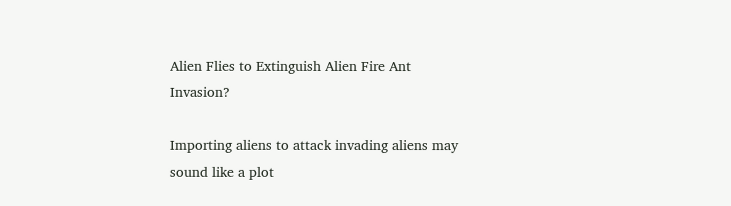Alien Flies to Extinguish Alien Fire Ant Invasion?

Importing aliens to attack invading aliens may sound like a plot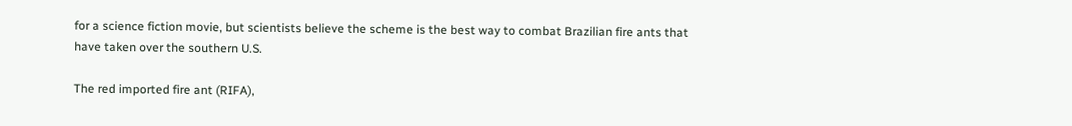for a science fiction movie, but scientists believe the scheme is the best way to combat Brazilian fire ants that have taken over the southern U.S.

The red imported fire ant (RIFA),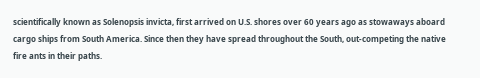scientifically known as Solenopsis invicta, first arrived on U.S. shores over 60 years ago as stowaways aboard cargo ships from South America. Since then they have spread throughout the South, out-competing the native fire ants in their paths.